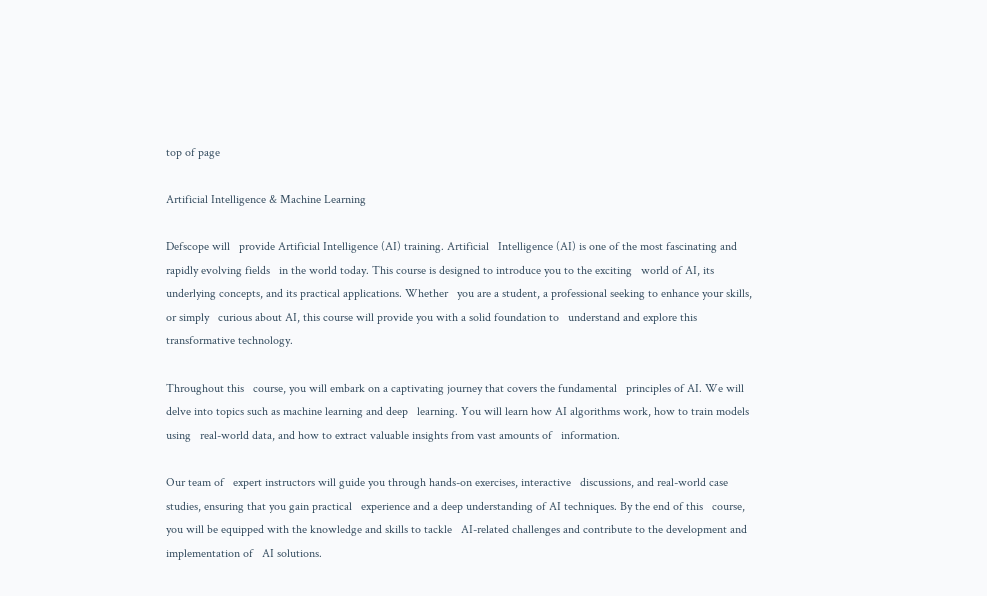top of page

Artificial Intelligence & Machine Learning

Defscope will   provide Artificial Intelligence (AI) training. Artificial   Intelligence (AI) is one of the most fascinating and rapidly evolving fields   in the world today. This course is designed to introduce you to the exciting   world of AI, its underlying concepts, and its practical applications. Whether   you are a student, a professional seeking to enhance your skills, or simply   curious about AI, this course will provide you with a solid foundation to   understand and explore this transformative technology.

Throughout this   course, you will embark on a captivating journey that covers the fundamental   principles of AI. We will delve into topics such as machine learning and deep   learning. You will learn how AI algorithms work, how to train models using   real-world data, and how to extract valuable insights from vast amounts of   information.

Our team of   expert instructors will guide you through hands-on exercises, interactive   discussions, and real-world case studies, ensuring that you gain practical   experience and a deep understanding of AI techniques. By the end of this   course, you will be equipped with the knowledge and skills to tackle   AI-related challenges and contribute to the development and implementation of   AI solutions.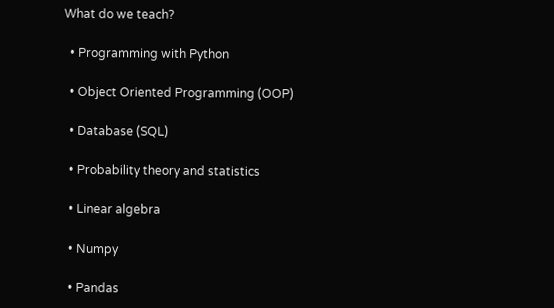What do we teach?

  • Programming with Python

  • Object Oriented Programming (OOP)

  • Database (SQL)

  • Probability theory and statistics

  • Linear algebra

  • Numpy

  • Pandas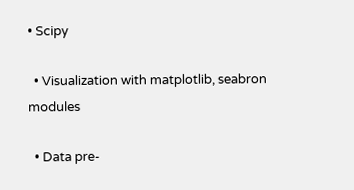• Scipy

  • Visualization with matplotlib, seabron modules

  • Data pre-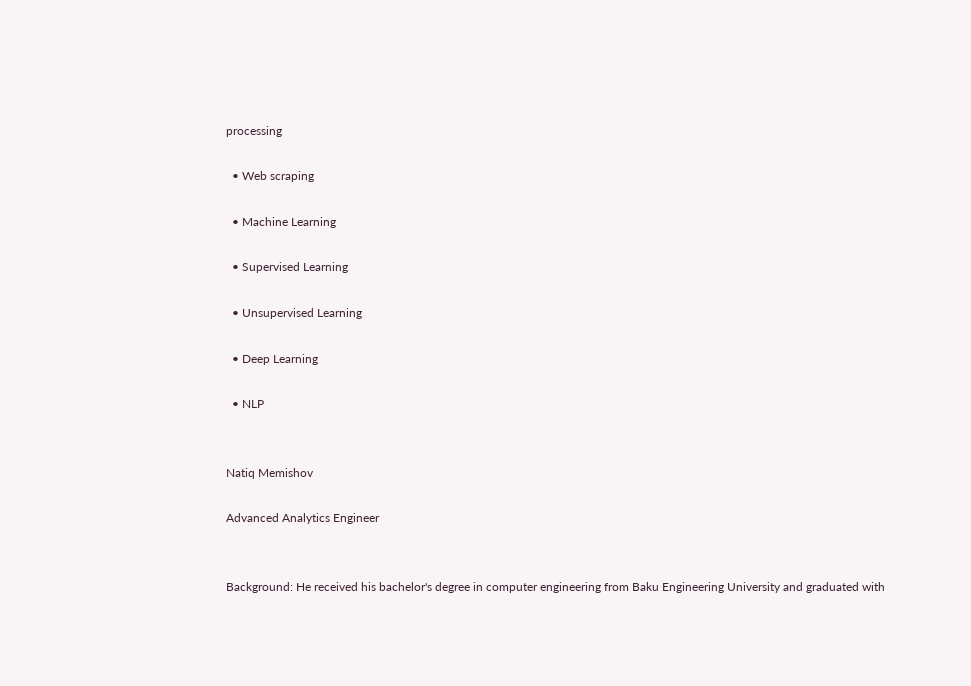processing

  • Web scraping

  • Machine Learning

  • Supervised Learning

  • Unsupervised Learning

  • Deep Learning

  • NLP


Natiq Memishov

Advanced Analytics Engineer


Background: He received his bachelor's degree in computer engineering from Baku Engineering University and graduated with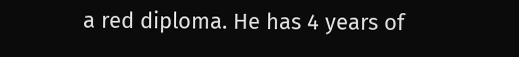a red diploma. He has 4 years of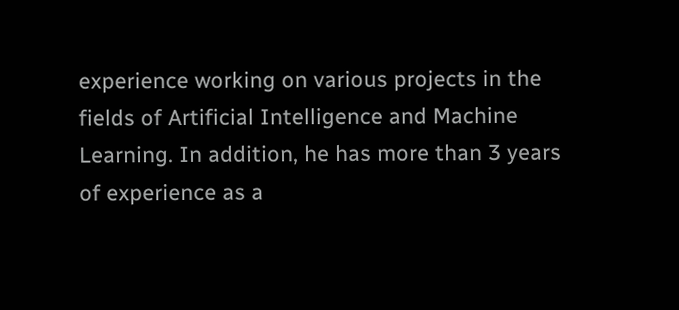experience working on various projects in the fields of Artificial Intelligence and Machine Learning. In addition, he has more than 3 years of experience as a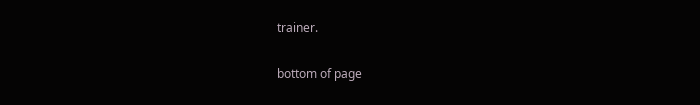trainer.

bottom of page